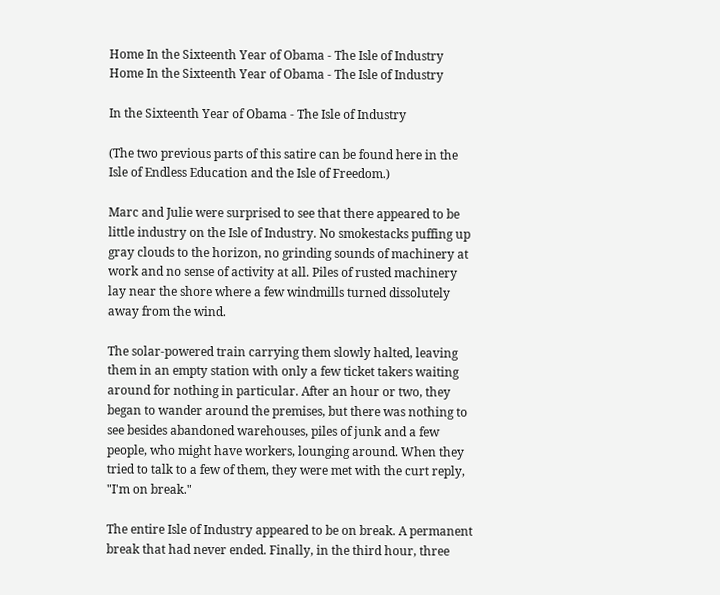Home In the Sixteenth Year of Obama - The Isle of Industry
Home In the Sixteenth Year of Obama - The Isle of Industry

In the Sixteenth Year of Obama - The Isle of Industry

(The two previous parts of this satire can be found here in the Isle of Endless Education and the Isle of Freedom.)

Marc and Julie were surprised to see that there appeared to be little industry on the Isle of Industry. No smokestacks puffing up gray clouds to the horizon, no grinding sounds of machinery at work and no sense of activity at all. Piles of rusted machinery lay near the shore where a few windmills turned dissolutely away from the wind.

The solar-powered train carrying them slowly halted, leaving them in an empty station with only a few ticket takers waiting around for nothing in particular. After an hour or two, they began to wander around the premises, but there was nothing to see besides abandoned warehouses, piles of junk and a few people, who might have workers, lounging around. When they tried to talk to a few of them, they were met with the curt reply, "I'm on break."

The entire Isle of Industry appeared to be on break. A permanent break that had never ended. Finally, in the third hour, three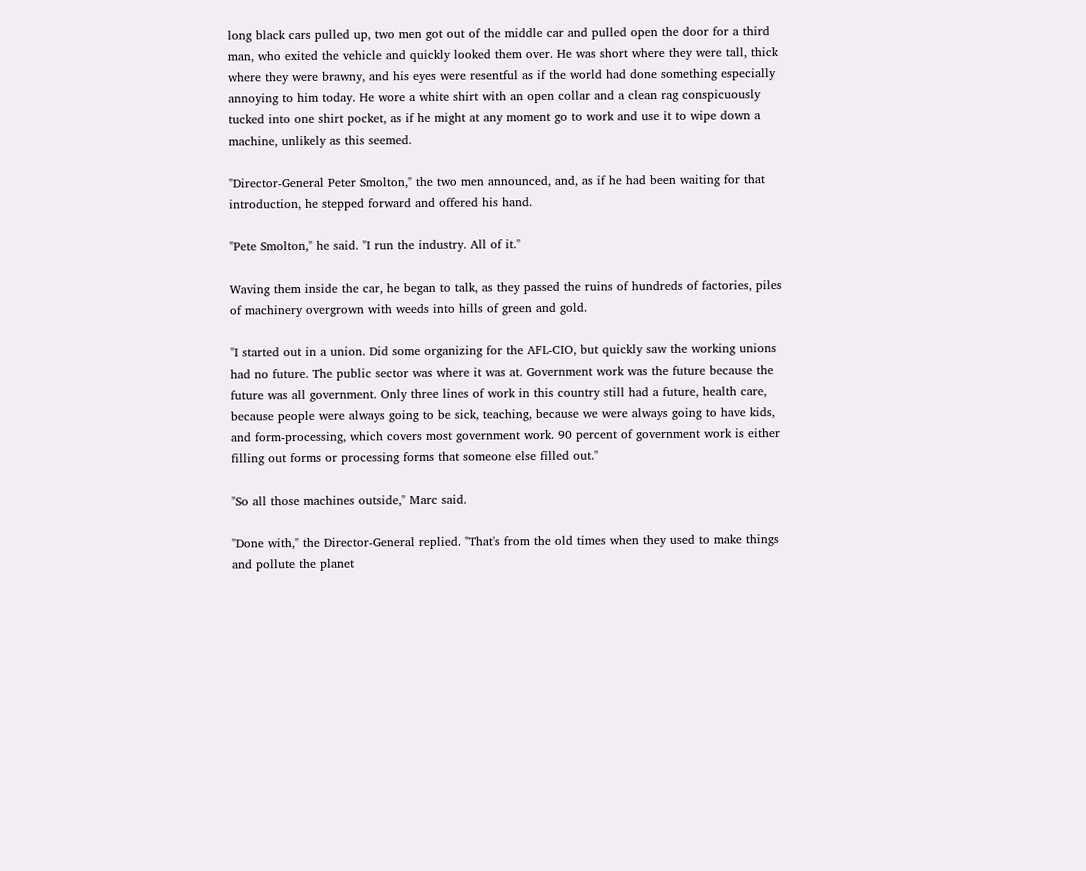long black cars pulled up, two men got out of the middle car and pulled open the door for a third man, who exited the vehicle and quickly looked them over. He was short where they were tall, thick where they were brawny, and his eyes were resentful as if the world had done something especially annoying to him today. He wore a white shirt with an open collar and a clean rag conspicuously tucked into one shirt pocket, as if he might at any moment go to work and use it to wipe down a machine, unlikely as this seemed.

"Director-General Peter Smolton," the two men announced, and, as if he had been waiting for that introduction, he stepped forward and offered his hand.

"Pete Smolton," he said. "I run the industry. All of it."

Waving them inside the car, he began to talk, as they passed the ruins of hundreds of factories, piles of machinery overgrown with weeds into hills of green and gold.

"I started out in a union. Did some organizing for the AFL-CIO, but quickly saw the working unions had no future. The public sector was where it was at. Government work was the future because the future was all government. Only three lines of work in this country still had a future, health care, because people were always going to be sick, teaching, because we were always going to have kids, and form-processing, which covers most government work. 90 percent of government work is either filling out forms or processing forms that someone else filled out."

"So all those machines outside," Marc said.

"Done with," the Director-General replied. "That's from the old times when they used to make things and pollute the planet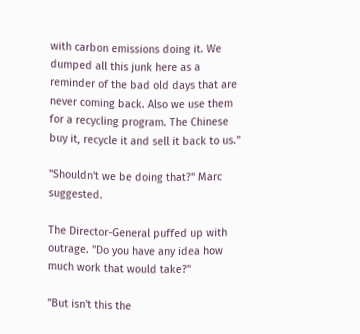with carbon emissions doing it. We dumped all this junk here as a reminder of the bad old days that are never coming back. Also we use them for a recycling program. The Chinese buy it, recycle it and sell it back to us."

"Shouldn't we be doing that?" Marc suggested.

The Director-General puffed up with outrage. "Do you have any idea how much work that would take?"

"But isn't this the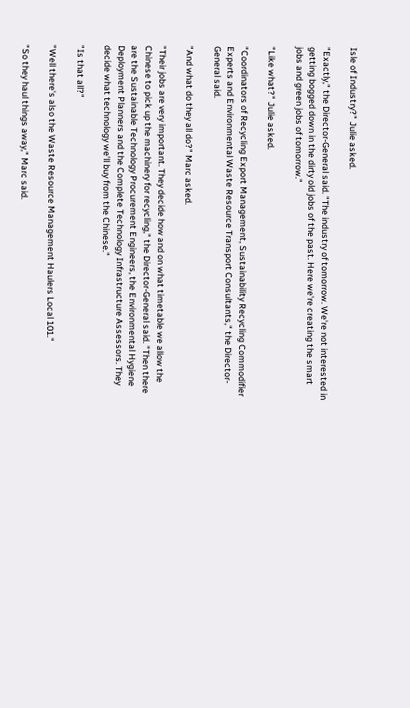Isle of Industry?" Julie asked.

"Exactly," the Director-General said. "The industry of tomorrow. We're not interested in getting bogged down in the dirty old jobs of the past. Here we're creating the smart jobs and green jobs of tomorrow."

"Like what?" Julie asked.

"Coordinators of Recycling Export Management, Sustainability Recycling Commodifier Experts and Environmental Waste Resource Transport Consultants," the Director-General said.

"And what do they all do?" Marc asked.

"Their jobs are very important. They decide how and on what timetable we allow the Chinese to pick up the machinery for recycling," the Director-General said. "Then there are the Sustainable Technology Procurement Engineers, the Environmental Hygiene Deployment Planners and the Complete Technology Infrastructure Assessors. They decide what technology we'll buy from the Chinese."

"Is that all?"

"Well there's also the Waste Resource Management Haulers Local 101."

"So they haul things away," Marc said.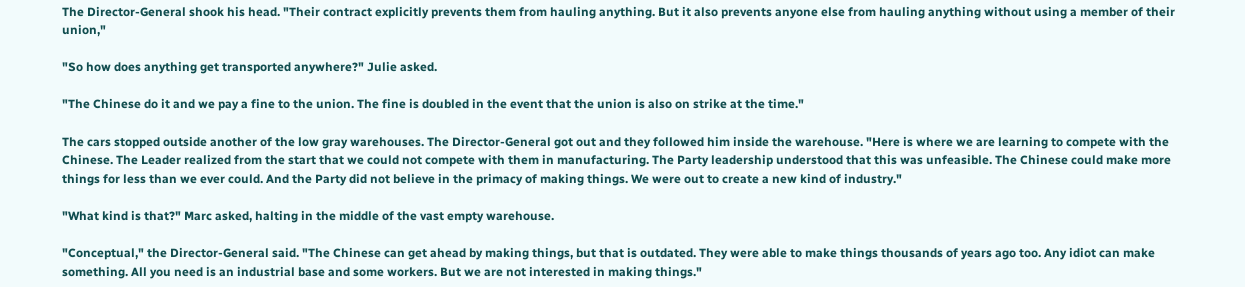The Director-General shook his head. "Their contract explicitly prevents them from hauling anything. But it also prevents anyone else from hauling anything without using a member of their union,"

"So how does anything get transported anywhere?" Julie asked.

"The Chinese do it and we pay a fine to the union. The fine is doubled in the event that the union is also on strike at the time."

The cars stopped outside another of the low gray warehouses. The Director-General got out and they followed him inside the warehouse. "Here is where we are learning to compete with the Chinese. The Leader realized from the start that we could not compete with them in manufacturing. The Party leadership understood that this was unfeasible. The Chinese could make more things for less than we ever could. And the Party did not believe in the primacy of making things. We were out to create a new kind of industry."

"What kind is that?" Marc asked, halting in the middle of the vast empty warehouse.

"Conceptual," the Director-General said. "The Chinese can get ahead by making things, but that is outdated. They were able to make things thousands of years ago too. Any idiot can make something. All you need is an industrial base and some workers. But we are not interested in making things."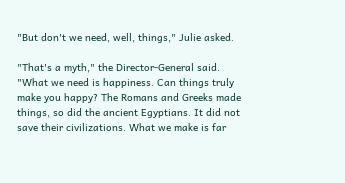"But don't we need, well, things," Julie asked.

"That's a myth," the Director-General said. "What we need is happiness. Can things truly make you happy? The Romans and Greeks made things, so did the ancient Egyptians. It did not save their civilizations. What we make is far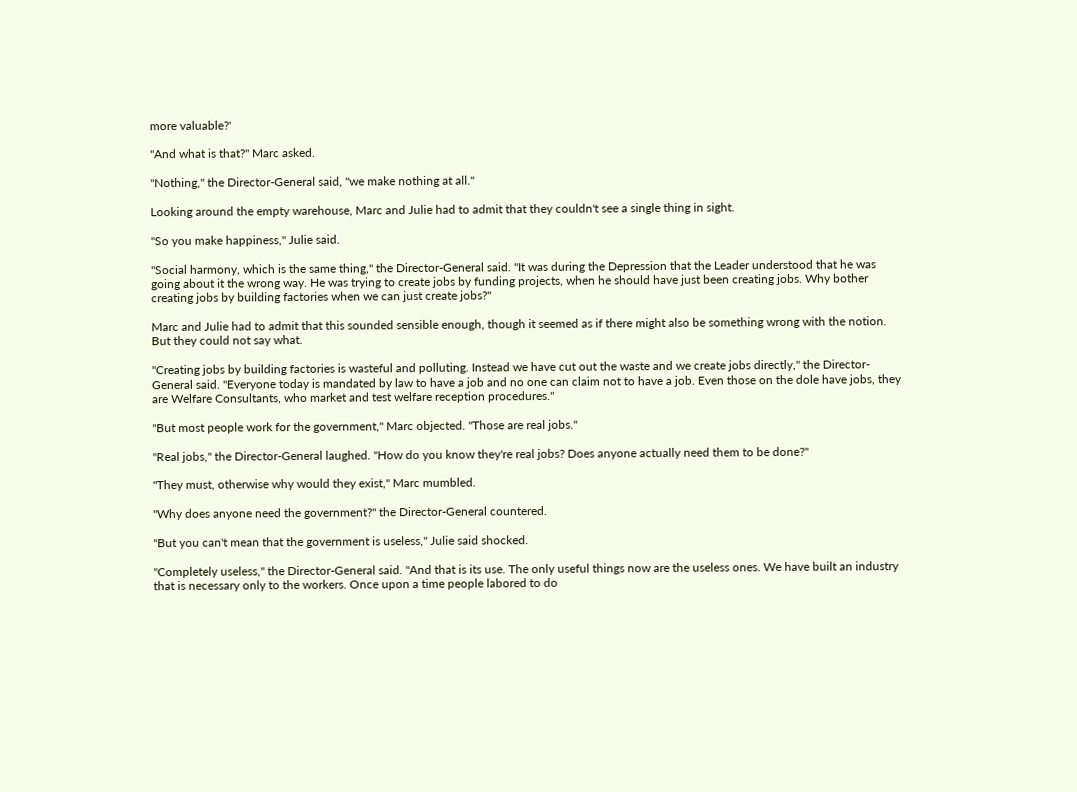more valuable?'

"And what is that?" Marc asked.

"Nothing," the Director-General said, "we make nothing at all."

Looking around the empty warehouse, Marc and Julie had to admit that they couldn't see a single thing in sight.

"So you make happiness," Julie said.

"Social harmony, which is the same thing," the Director-General said. "It was during the Depression that the Leader understood that he was going about it the wrong way. He was trying to create jobs by funding projects, when he should have just been creating jobs. Why bother creating jobs by building factories when we can just create jobs?"

Marc and Julie had to admit that this sounded sensible enough, though it seemed as if there might also be something wrong with the notion. But they could not say what.

"Creating jobs by building factories is wasteful and polluting. Instead we have cut out the waste and we create jobs directly," the Director-General said. "Everyone today is mandated by law to have a job and no one can claim not to have a job. Even those on the dole have jobs, they are Welfare Consultants, who market and test welfare reception procedures."

"But most people work for the government," Marc objected. "Those are real jobs."

"Real jobs," the Director-General laughed. "How do you know they're real jobs? Does anyone actually need them to be done?"

"They must, otherwise why would they exist," Marc mumbled.

"Why does anyone need the government?" the Director-General countered.

"But you can't mean that the government is useless," Julie said shocked.

"Completely useless," the Director-General said. "And that is its use. The only useful things now are the useless ones. We have built an industry that is necessary only to the workers. Once upon a time people labored to do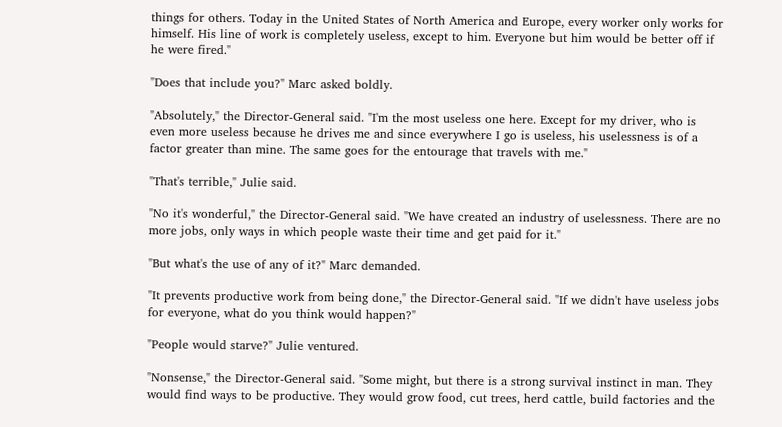things for others. Today in the United States of North America and Europe, every worker only works for himself. His line of work is completely useless, except to him. Everyone but him would be better off if he were fired."

"Does that include you?" Marc asked boldly.

"Absolutely," the Director-General said. "I'm the most useless one here. Except for my driver, who is even more useless because he drives me and since everywhere I go is useless, his uselessness is of a factor greater than mine. The same goes for the entourage that travels with me."

"That's terrible," Julie said.

"No it's wonderful," the Director-General said. "We have created an industry of uselessness. There are no more jobs, only ways in which people waste their time and get paid for it."

"But what's the use of any of it?" Marc demanded.

"It prevents productive work from being done," the Director-General said. "If we didn't have useless jobs for everyone, what do you think would happen?"

"People would starve?" Julie ventured.

"Nonsense," the Director-General said. "Some might, but there is a strong survival instinct in man. They would find ways to be productive. They would grow food, cut trees, herd cattle, build factories and the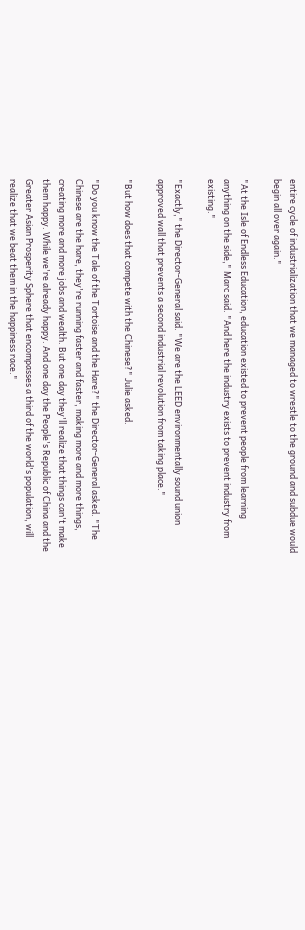entire cycle of industrialization that we managed to wrestle to the ground and subdue would begin all over again."

"At the Isle of Endless Education, education existed to prevent people from learning anything on the side," Marc said. "And here the industry exists to prevent industry from existing."

"Exactly," the Director-General said. "We are the LEED environmentally sound union approved wall that prevents a second industrial revolution from taking place."

"But how does that compete with the Chinese?" Julie asked.

"Do you know the Tale of the Tortoise and the Hare?" the Director-General asked. "The Chinese are the hare, they're running faster and faster, making more and more things, creating more and more jobs and wealth. But one day they'll realize that things can't make them happy. While we're already happy. And one day the People's Republic of China and the Greater Asian Prosperity Sphere that encompasses a third of the world's population, will realize that we beat them in the happiness race."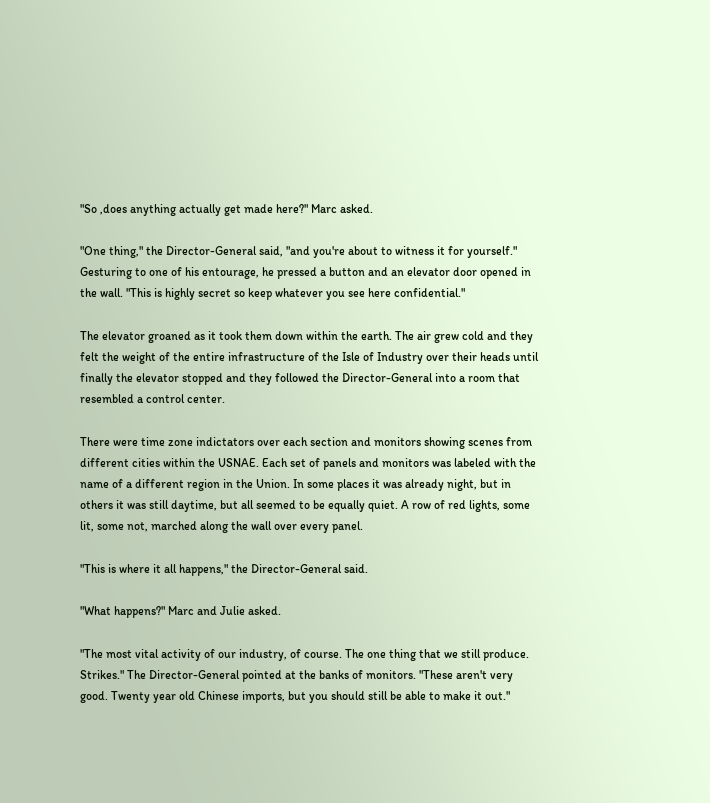"So ,does anything actually get made here?" Marc asked.

"One thing," the Director-General said, "and you're about to witness it for yourself." Gesturing to one of his entourage, he pressed a button and an elevator door opened in the wall. "This is highly secret so keep whatever you see here confidential."

The elevator groaned as it took them down within the earth. The air grew cold and they felt the weight of the entire infrastructure of the Isle of Industry over their heads until finally the elevator stopped and they followed the Director-General into a room that resembled a control center.

There were time zone indictators over each section and monitors showing scenes from different cities within the USNAE. Each set of panels and monitors was labeled with the name of a different region in the Union. In some places it was already night, but in others it was still daytime, but all seemed to be equally quiet. A row of red lights, some lit, some not, marched along the wall over every panel.

"This is where it all happens," the Director-General said.

"What happens?" Marc and Julie asked.

"The most vital activity of our industry, of course. The one thing that we still produce. Strikes." The Director-General pointed at the banks of monitors. "These aren't very good. Twenty year old Chinese imports, but you should still be able to make it out."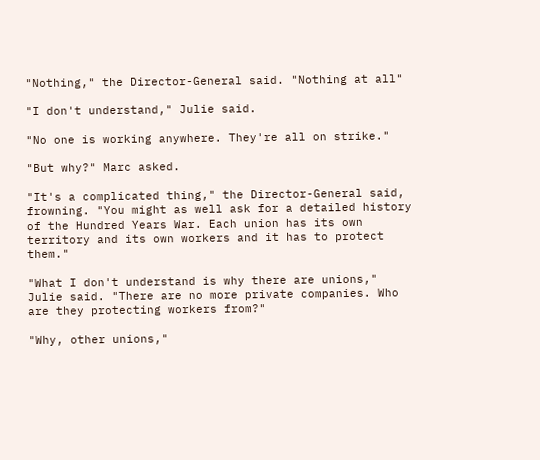"Nothing," the Director-General said. "Nothing at all"

"I don't understand," Julie said.

"No one is working anywhere. They're all on strike."

"But why?" Marc asked.

"It's a complicated thing," the Director-General said, frowning. "You might as well ask for a detailed history of the Hundred Years War. Each union has its own territory and its own workers and it has to protect them."

"What I don't understand is why there are unions," Julie said. "There are no more private companies. Who are they protecting workers from?"

"Why, other unions,"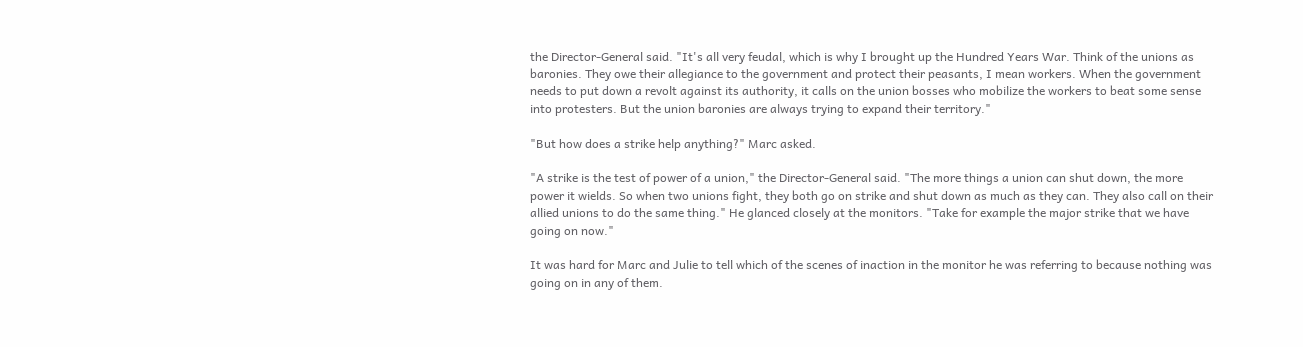the Director-General said. "It's all very feudal, which is why I brought up the Hundred Years War. Think of the unions as baronies. They owe their allegiance to the government and protect their peasants, I mean workers. When the government needs to put down a revolt against its authority, it calls on the union bosses who mobilize the workers to beat some sense into protesters. But the union baronies are always trying to expand their territory."

"But how does a strike help anything?" Marc asked.

"A strike is the test of power of a union," the Director-General said. "The more things a union can shut down, the more power it wields. So when two unions fight, they both go on strike and shut down as much as they can. They also call on their allied unions to do the same thing." He glanced closely at the monitors. "Take for example the major strike that we have going on now."

It was hard for Marc and Julie to tell which of the scenes of inaction in the monitor he was referring to because nothing was going on in any of them.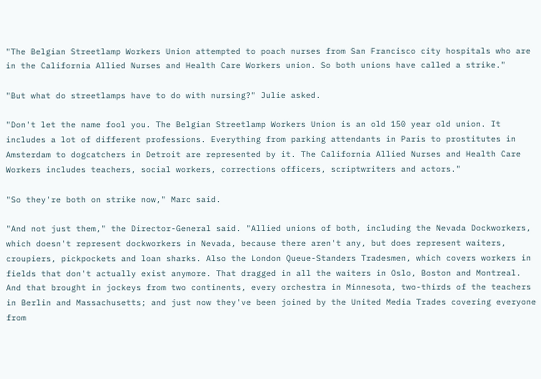"The Belgian Streetlamp Workers Union attempted to poach nurses from San Francisco city hospitals who are in the California Allied Nurses and Health Care Workers union. So both unions have called a strike."

"But what do streetlamps have to do with nursing?" Julie asked.

"Don't let the name fool you. The Belgian Streetlamp Workers Union is an old 150 year old union. It includes a lot of different professions. Everything from parking attendants in Paris to prostitutes in Amsterdam to dogcatchers in Detroit are represented by it. The California Allied Nurses and Health Care Workers includes teachers, social workers, corrections officers, scriptwriters and actors."

"So they're both on strike now," Marc said.

"And not just them," the Director-General said. "Allied unions of both, including the Nevada Dockworkers, which doesn't represent dockworkers in Nevada, because there aren't any, but does represent waiters, croupiers, pickpockets and loan sharks. Also the London Queue-Standers Tradesmen, which covers workers in fields that don't actually exist anymore. That dragged in all the waiters in Oslo, Boston and Montreal. And that brought in jockeys from two continents, every orchestra in Minnesota, two-thirds of the teachers in Berlin and Massachusetts; and just now they've been joined by the United Media Trades covering everyone from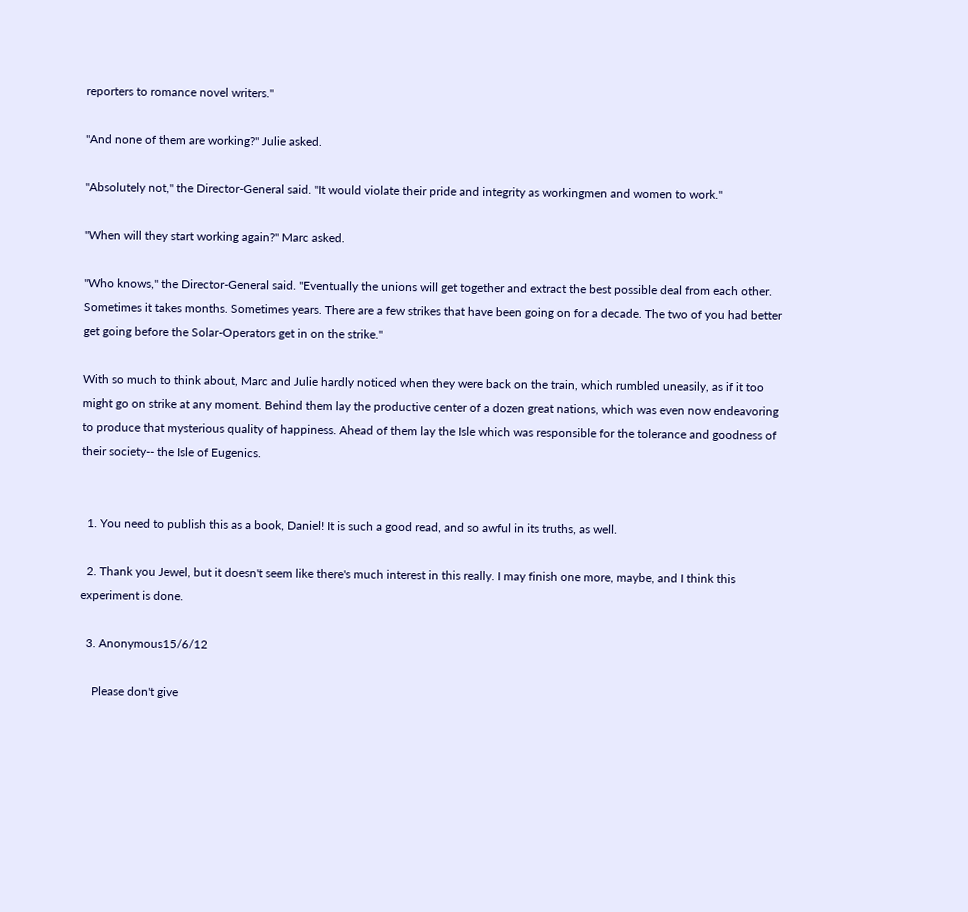reporters to romance novel writers."

"And none of them are working?" Julie asked.

"Absolutely not," the Director-General said. "It would violate their pride and integrity as workingmen and women to work."

"When will they start working again?" Marc asked.

"Who knows," the Director-General said. "Eventually the unions will get together and extract the best possible deal from each other. Sometimes it takes months. Sometimes years. There are a few strikes that have been going on for a decade. The two of you had better get going before the Solar-Operators get in on the strike."

With so much to think about, Marc and Julie hardly noticed when they were back on the train, which rumbled uneasily, as if it too might go on strike at any moment. Behind them lay the productive center of a dozen great nations, which was even now endeavoring to produce that mysterious quality of happiness. Ahead of them lay the Isle which was responsible for the tolerance and goodness of their society-- the Isle of Eugenics.


  1. You need to publish this as a book, Daniel! It is such a good read, and so awful in its truths, as well.

  2. Thank you Jewel, but it doesn't seem like there's much interest in this really. I may finish one more, maybe, and I think this experiment is done.

  3. Anonymous15/6/12

    Please don't give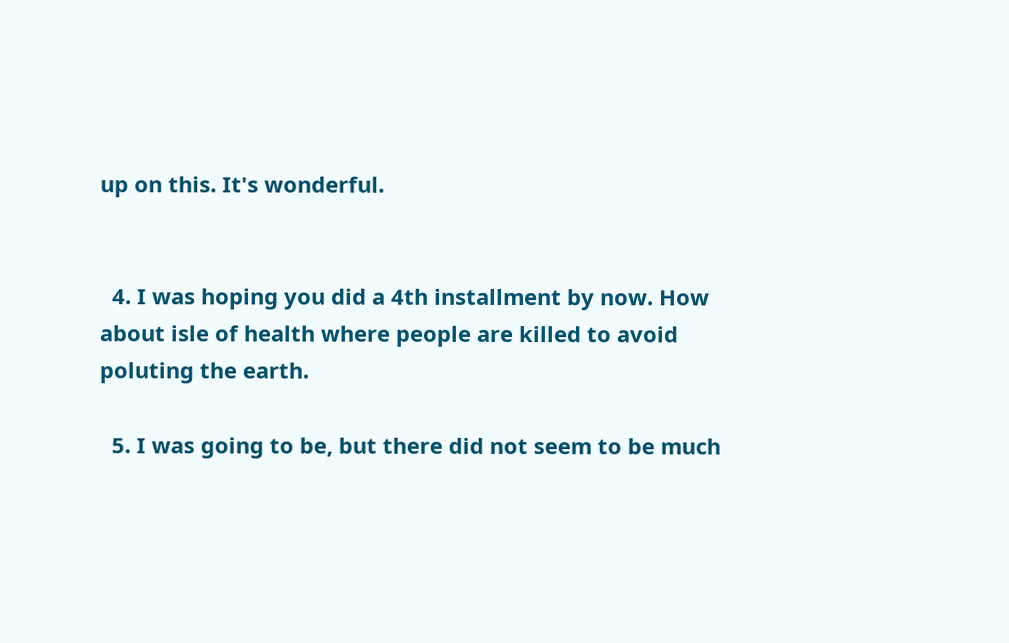up on this. It's wonderful.


  4. I was hoping you did a 4th installment by now. How about isle of health where people are killed to avoid poluting the earth.

  5. I was going to be, but there did not seem to be much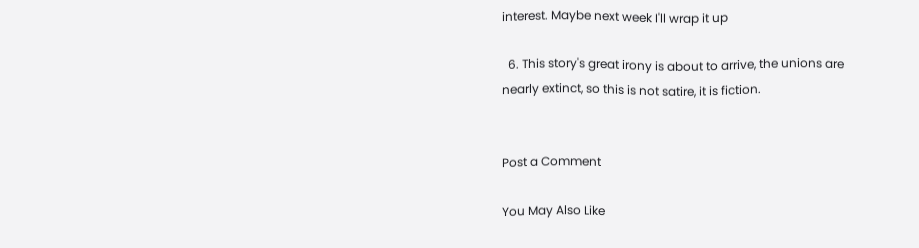interest. Maybe next week I'll wrap it up

  6. This story's great irony is about to arrive, the unions are nearly extinct, so this is not satire, it is fiction.


Post a Comment

You May Also Like